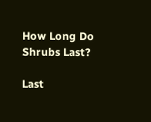How Long Do Shrubs Last?

Last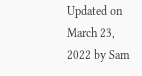Updated on March 23, 2022 by Sam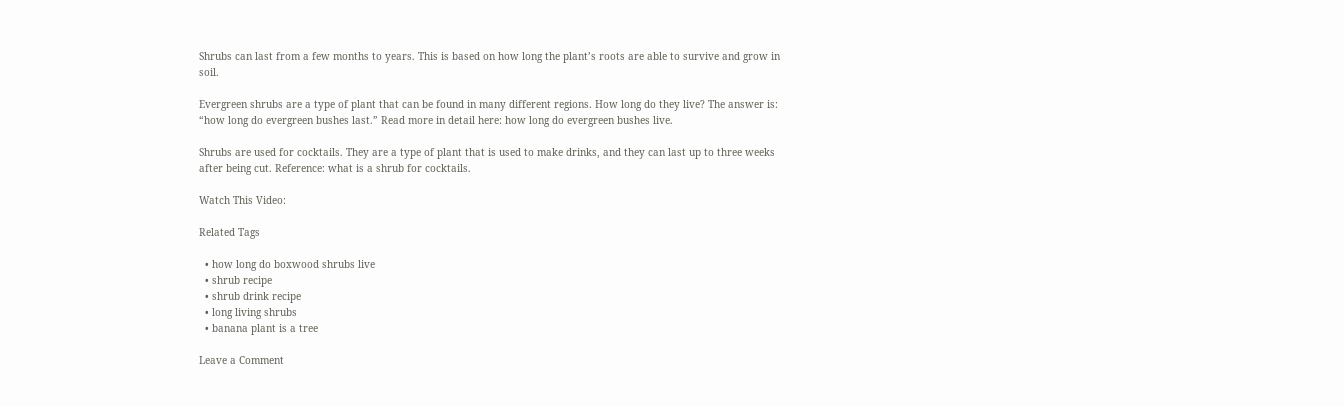Shrubs can last from a few months to years. This is based on how long the plant’s roots are able to survive and grow in soil.

Evergreen shrubs are a type of plant that can be found in many different regions. How long do they live? The answer is: “how long do evergreen bushes last.” Read more in detail here: how long do evergreen bushes live.

Shrubs are used for cocktails. They are a type of plant that is used to make drinks, and they can last up to three weeks after being cut. Reference: what is a shrub for cocktails.

Watch This Video:

Related Tags

  • how long do boxwood shrubs live
  • shrub recipe
  • shrub drink recipe
  • long living shrubs
  • banana plant is a tree

Leave a Comment